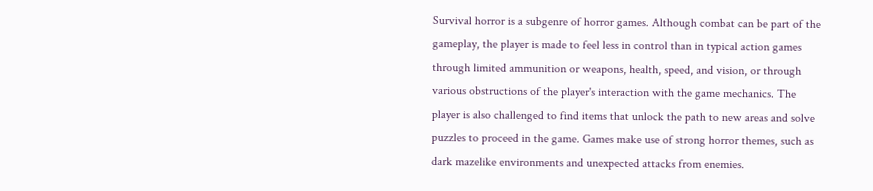Survival horror is a subgenre of horror games. Although combat can be part of the gameplay, the player is made to feel less in control than in typical action games through limited ammunition or weapons, health, speed, and vision, or through various obstructions of the player's interaction with the game mechanics. The player is also challenged to find items that unlock the path to new areas and solve puzzles to proceed in the game. Games make use of strong horror themes, such as dark mazelike environments and unexpected attacks from enemies.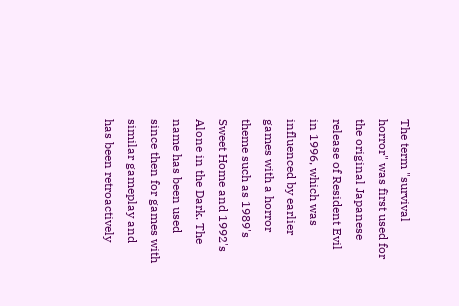The term "survival horror" was first used for the original Japanese release of Resident Evil in 1996, which was influenced by earlier games with a horror theme such as 1989's Sweet Home and 1992's Alone in the Dark. The name has been used since then for games with similar gameplay and has been retroactively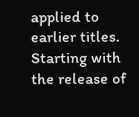applied to earlier titles. Starting with the release of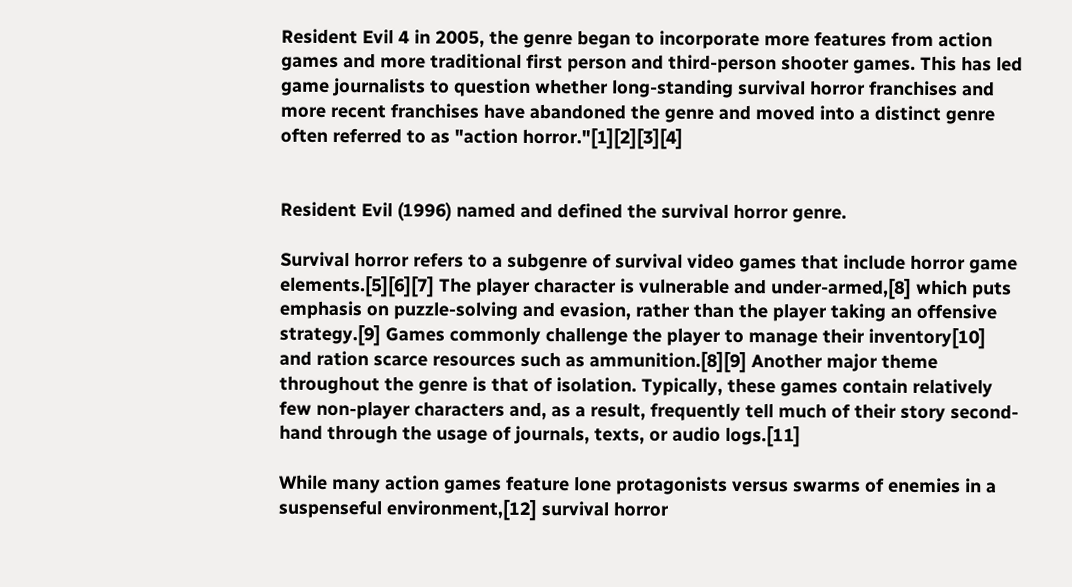Resident Evil 4 in 2005, the genre began to incorporate more features from action games and more traditional first person and third-person shooter games. This has led game journalists to question whether long-standing survival horror franchises and more recent franchises have abandoned the genre and moved into a distinct genre often referred to as "action horror."[1][2][3][4]


Resident Evil (1996) named and defined the survival horror genre.

Survival horror refers to a subgenre of survival video games that include horror game elements.[5][6][7] The player character is vulnerable and under-armed,[8] which puts emphasis on puzzle-solving and evasion, rather than the player taking an offensive strategy.[9] Games commonly challenge the player to manage their inventory[10] and ration scarce resources such as ammunition.[8][9] Another major theme throughout the genre is that of isolation. Typically, these games contain relatively few non-player characters and, as a result, frequently tell much of their story second-hand through the usage of journals, texts, or audio logs.[11]

While many action games feature lone protagonists versus swarms of enemies in a suspenseful environment,[12] survival horror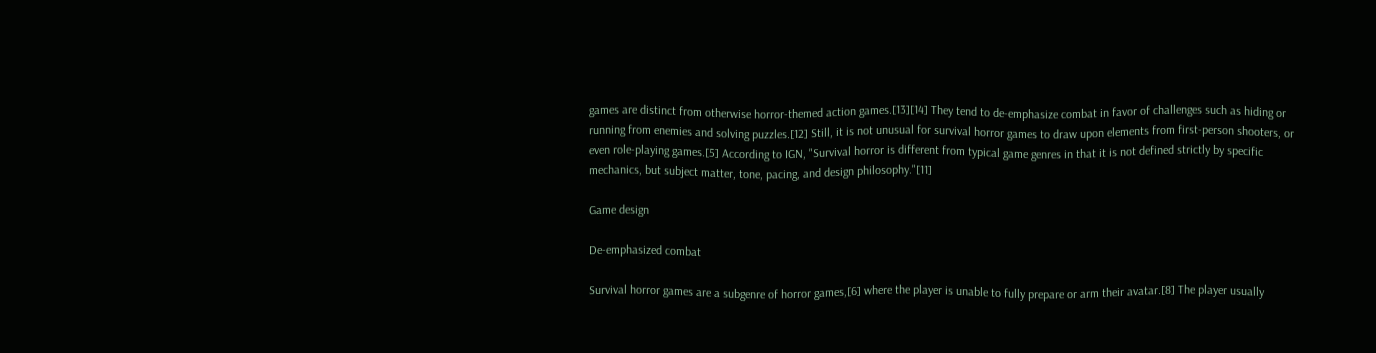games are distinct from otherwise horror-themed action games.[13][14] They tend to de-emphasize combat in favor of challenges such as hiding or running from enemies and solving puzzles.[12] Still, it is not unusual for survival horror games to draw upon elements from first-person shooters, or even role-playing games.[5] According to IGN, "Survival horror is different from typical game genres in that it is not defined strictly by specific mechanics, but subject matter, tone, pacing, and design philosophy."[11]

Game design

De-emphasized combat

Survival horror games are a subgenre of horror games,[6] where the player is unable to fully prepare or arm their avatar.[8] The player usually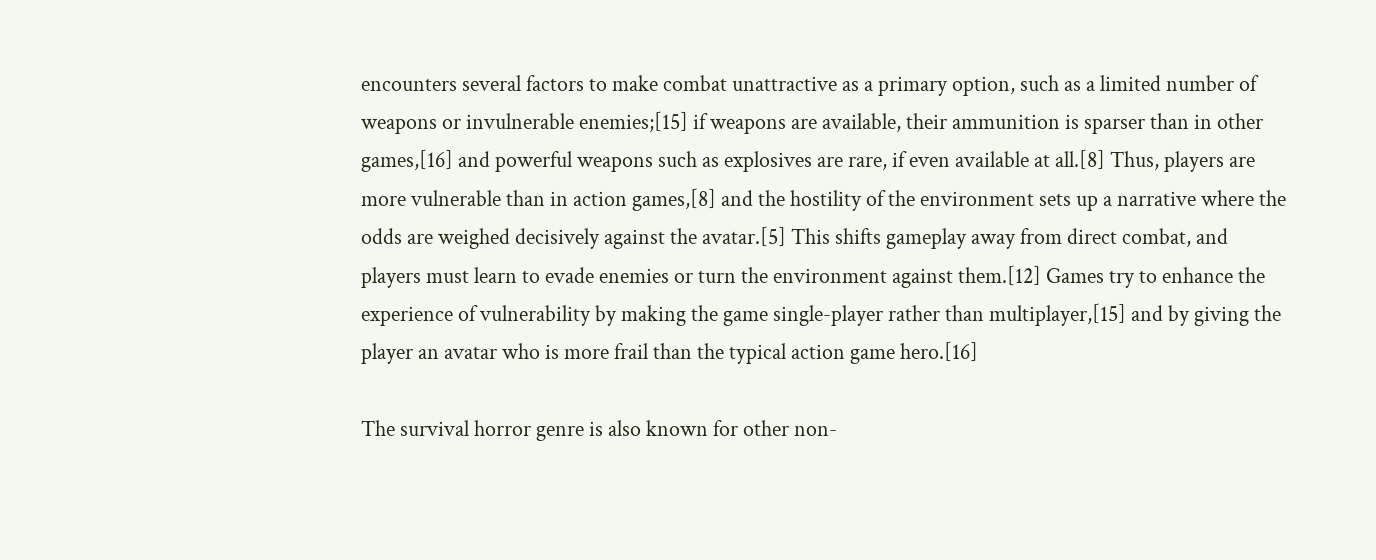encounters several factors to make combat unattractive as a primary option, such as a limited number of weapons or invulnerable enemies;[15] if weapons are available, their ammunition is sparser than in other games,[16] and powerful weapons such as explosives are rare, if even available at all.[8] Thus, players are more vulnerable than in action games,[8] and the hostility of the environment sets up a narrative where the odds are weighed decisively against the avatar.[5] This shifts gameplay away from direct combat, and players must learn to evade enemies or turn the environment against them.[12] Games try to enhance the experience of vulnerability by making the game single-player rather than multiplayer,[15] and by giving the player an avatar who is more frail than the typical action game hero.[16]

The survival horror genre is also known for other non-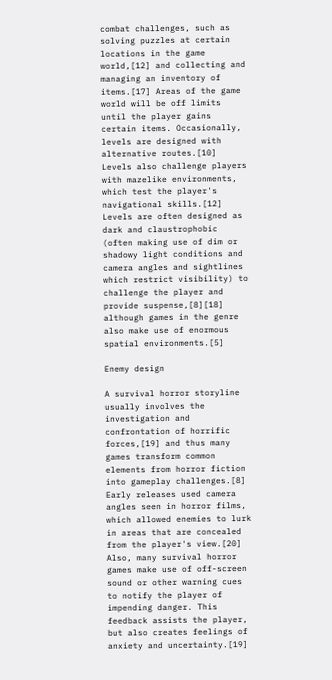combat challenges, such as solving puzzles at certain locations in the game world,[12] and collecting and managing an inventory of items.[17] Areas of the game world will be off limits until the player gains certain items. Occasionally, levels are designed with alternative routes.[10] Levels also challenge players with mazelike environments, which test the player's navigational skills.[12] Levels are often designed as dark and claustrophobic (often making use of dim or shadowy light conditions and camera angles and sightlines which restrict visibility) to challenge the player and provide suspense,[8][18] although games in the genre also make use of enormous spatial environments.[5]

Enemy design

A survival horror storyline usually involves the investigation and confrontation of horrific forces,[19] and thus many games transform common elements from horror fiction into gameplay challenges.[8] Early releases used camera angles seen in horror films, which allowed enemies to lurk in areas that are concealed from the player's view.[20] Also, many survival horror games make use of off-screen sound or other warning cues to notify the player of impending danger. This feedback assists the player, but also creates feelings of anxiety and uncertainty.[19]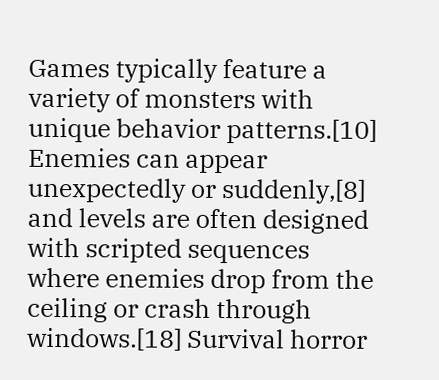Games typically feature a variety of monsters with unique behavior patterns.[10] Enemies can appear unexpectedly or suddenly,[8] and levels are often designed with scripted sequences where enemies drop from the ceiling or crash through windows.[18] Survival horror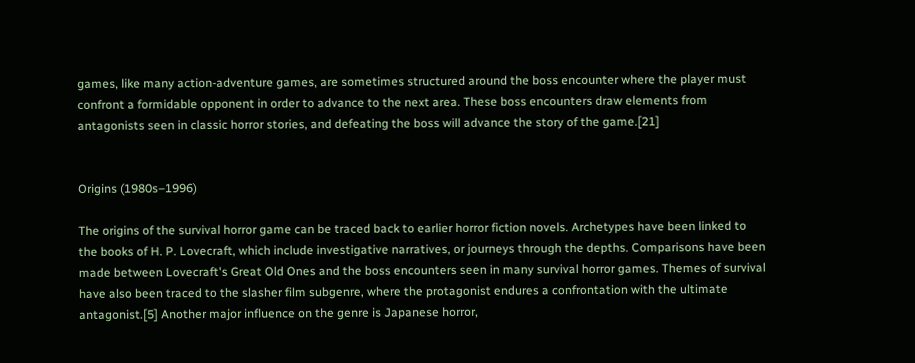games, like many action-adventure games, are sometimes structured around the boss encounter where the player must confront a formidable opponent in order to advance to the next area. These boss encounters draw elements from antagonists seen in classic horror stories, and defeating the boss will advance the story of the game.[21]


Origins (1980s–1996)

The origins of the survival horror game can be traced back to earlier horror fiction novels. Archetypes have been linked to the books of H. P. Lovecraft, which include investigative narratives, or journeys through the depths. Comparisons have been made between Lovecraft's Great Old Ones and the boss encounters seen in many survival horror games. Themes of survival have also been traced to the slasher film subgenre, where the protagonist endures a confrontation with the ultimate antagonist.[5] Another major influence on the genre is Japanese horror,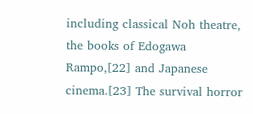including classical Noh theatre, the books of Edogawa Rampo,[22] and Japanese cinema.[23] The survival horror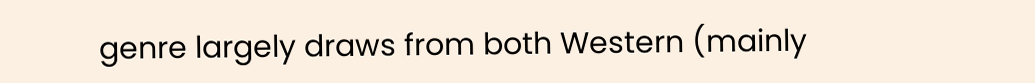genre largely draws from both Western (mainly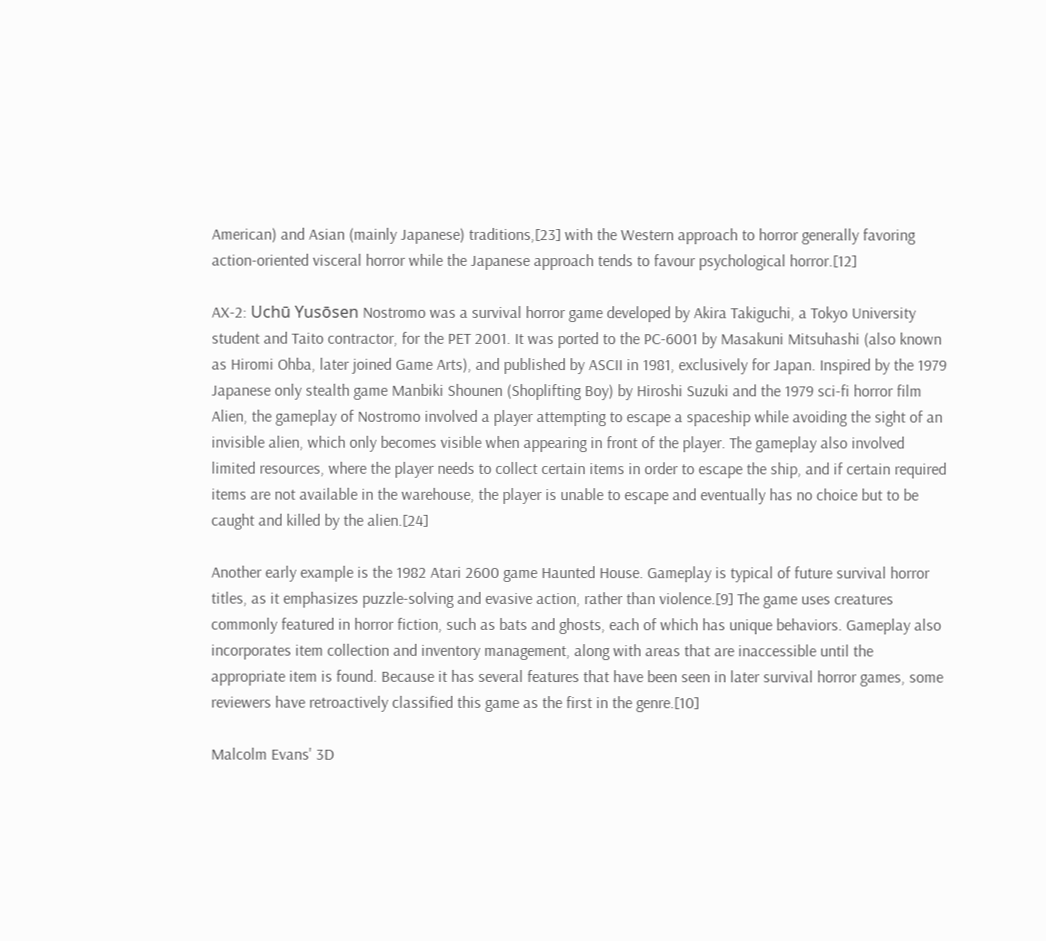American) and Asian (mainly Japanese) traditions,[23] with the Western approach to horror generally favoring action-oriented visceral horror while the Japanese approach tends to favour psychological horror.[12]

AX-2: Uchū Yusōsen Nostromo was a survival horror game developed by Akira Takiguchi, a Tokyo University student and Taito contractor, for the PET 2001. It was ported to the PC-6001 by Masakuni Mitsuhashi (also known as Hiromi Ohba, later joined Game Arts), and published by ASCII in 1981, exclusively for Japan. Inspired by the 1979 Japanese only stealth game Manbiki Shounen (Shoplifting Boy) by Hiroshi Suzuki and the 1979 sci-fi horror film Alien, the gameplay of Nostromo involved a player attempting to escape a spaceship while avoiding the sight of an invisible alien, which only becomes visible when appearing in front of the player. The gameplay also involved limited resources, where the player needs to collect certain items in order to escape the ship, and if certain required items are not available in the warehouse, the player is unable to escape and eventually has no choice but to be caught and killed by the alien.[24]

Another early example is the 1982 Atari 2600 game Haunted House. Gameplay is typical of future survival horror titles, as it emphasizes puzzle-solving and evasive action, rather than violence.[9] The game uses creatures commonly featured in horror fiction, such as bats and ghosts, each of which has unique behaviors. Gameplay also incorporates item collection and inventory management, along with areas that are inaccessible until the appropriate item is found. Because it has several features that have been seen in later survival horror games, some reviewers have retroactively classified this game as the first in the genre.[10]

Malcolm Evans' 3D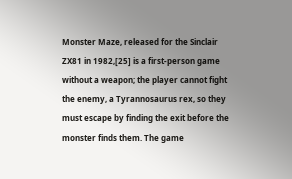Monster Maze, released for the Sinclair ZX81 in 1982,[25] is a first-person game without a weapon; the player cannot fight the enemy, a Tyrannosaurus rex, so they must escape by finding the exit before the monster finds them. The game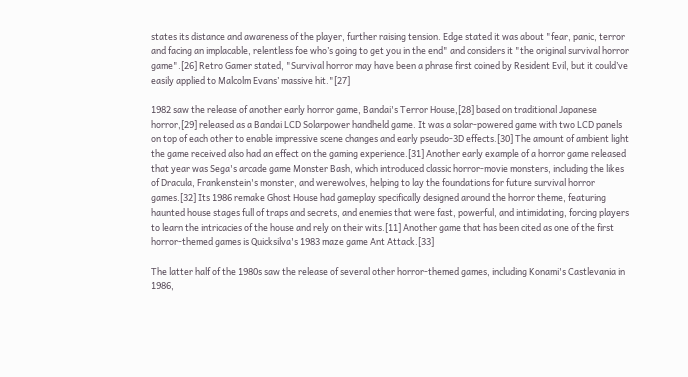states its distance and awareness of the player, further raising tension. Edge stated it was about "fear, panic, terror and facing an implacable, relentless foe who’s going to get you in the end" and considers it "the original survival horror game".[26] Retro Gamer stated, "Survival horror may have been a phrase first coined by Resident Evil, but it could’ve easily applied to Malcolm Evans’ massive hit."[27]

1982 saw the release of another early horror game, Bandai's Terror House,[28] based on traditional Japanese horror,[29] released as a Bandai LCD Solarpower handheld game. It was a solar-powered game with two LCD panels on top of each other to enable impressive scene changes and early pseudo-3D effects.[30] The amount of ambient light the game received also had an effect on the gaming experience.[31] Another early example of a horror game released that year was Sega's arcade game Monster Bash, which introduced classic horror-movie monsters, including the likes of Dracula, Frankenstein's monster, and werewolves, helping to lay the foundations for future survival horror games.[32] Its 1986 remake Ghost House had gameplay specifically designed around the horror theme, featuring haunted house stages full of traps and secrets, and enemies that were fast, powerful, and intimidating, forcing players to learn the intricacies of the house and rely on their wits.[11] Another game that has been cited as one of the first horror-themed games is Quicksilva's 1983 maze game Ant Attack.[33]

The latter half of the 1980s saw the release of several other horror-themed games, including Konami's Castlevania in 1986,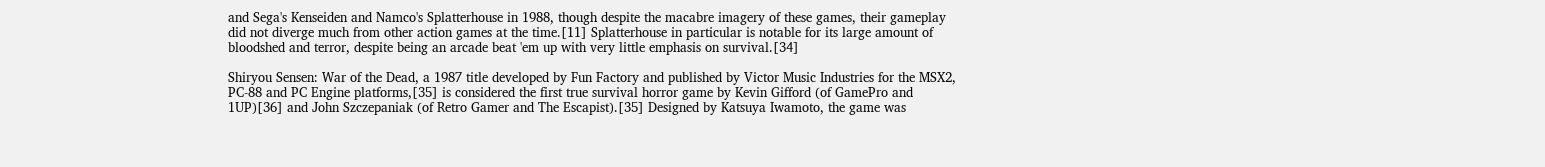and Sega's Kenseiden and Namco's Splatterhouse in 1988, though despite the macabre imagery of these games, their gameplay did not diverge much from other action games at the time.[11] Splatterhouse in particular is notable for its large amount of bloodshed and terror, despite being an arcade beat 'em up with very little emphasis on survival.[34]

Shiryou Sensen: War of the Dead, a 1987 title developed by Fun Factory and published by Victor Music Industries for the MSX2, PC-88 and PC Engine platforms,[35] is considered the first true survival horror game by Kevin Gifford (of GamePro and 1UP)[36] and John Szczepaniak (of Retro Gamer and The Escapist).[35] Designed by Katsuya Iwamoto, the game was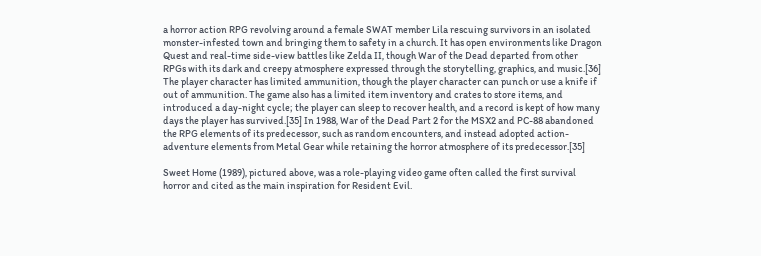a horror action RPG revolving around a female SWAT member Lila rescuing survivors in an isolated monster-infested town and bringing them to safety in a church. It has open environments like Dragon Quest and real-time side-view battles like Zelda II, though War of the Dead departed from other RPGs with its dark and creepy atmosphere expressed through the storytelling, graphics, and music.[36] The player character has limited ammunition, though the player character can punch or use a knife if out of ammunition. The game also has a limited item inventory and crates to store items, and introduced a day-night cycle; the player can sleep to recover health, and a record is kept of how many days the player has survived.[35] In 1988, War of the Dead Part 2 for the MSX2 and PC-88 abandoned the RPG elements of its predecessor, such as random encounters, and instead adopted action-adventure elements from Metal Gear while retaining the horror atmosphere of its predecessor.[35]

Sweet Home (1989), pictured above, was a role-playing video game often called the first survival horror and cited as the main inspiration for Resident Evil.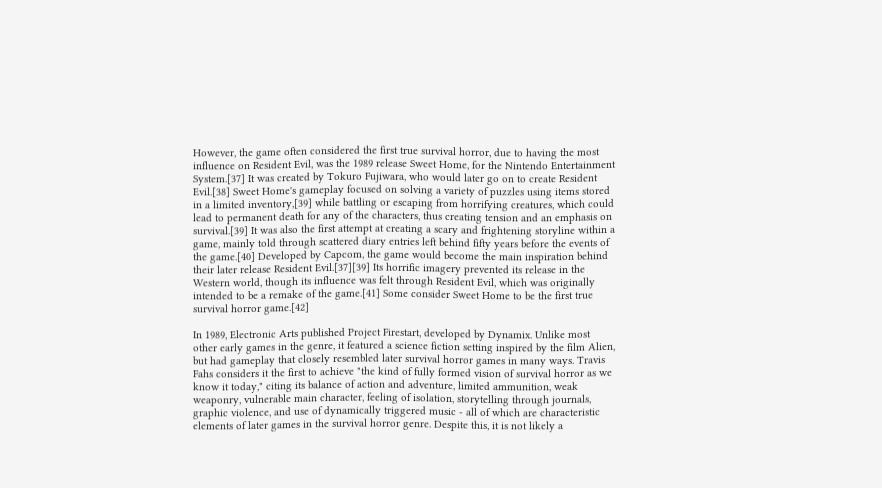However, the game often considered the first true survival horror, due to having the most influence on Resident Evil, was the 1989 release Sweet Home, for the Nintendo Entertainment System.[37] It was created by Tokuro Fujiwara, who would later go on to create Resident Evil.[38] Sweet Home's gameplay focused on solving a variety of puzzles using items stored in a limited inventory,[39] while battling or escaping from horrifying creatures, which could lead to permanent death for any of the characters, thus creating tension and an emphasis on survival.[39] It was also the first attempt at creating a scary and frightening storyline within a game, mainly told through scattered diary entries left behind fifty years before the events of the game.[40] Developed by Capcom, the game would become the main inspiration behind their later release Resident Evil.[37][39] Its horrific imagery prevented its release in the Western world, though its influence was felt through Resident Evil, which was originally intended to be a remake of the game.[41] Some consider Sweet Home to be the first true survival horror game.[42]

In 1989, Electronic Arts published Project Firestart, developed by Dynamix. Unlike most other early games in the genre, it featured a science fiction setting inspired by the film Alien, but had gameplay that closely resembled later survival horror games in many ways. Travis Fahs considers it the first to achieve "the kind of fully formed vision of survival horror as we know it today," citing its balance of action and adventure, limited ammunition, weak weaponry, vulnerable main character, feeling of isolation, storytelling through journals, graphic violence, and use of dynamically triggered music - all of which are characteristic elements of later games in the survival horror genre. Despite this, it is not likely a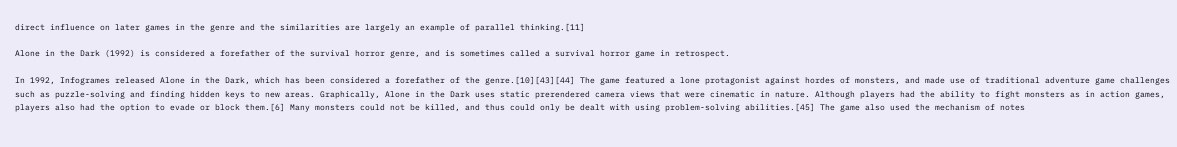direct influence on later games in the genre and the similarities are largely an example of parallel thinking.[11]

Alone in the Dark (1992) is considered a forefather of the survival horror genre, and is sometimes called a survival horror game in retrospect.

In 1992, Infogrames released Alone in the Dark, which has been considered a forefather of the genre.[10][43][44] The game featured a lone protagonist against hordes of monsters, and made use of traditional adventure game challenges such as puzzle-solving and finding hidden keys to new areas. Graphically, Alone in the Dark uses static prerendered camera views that were cinematic in nature. Although players had the ability to fight monsters as in action games, players also had the option to evade or block them.[6] Many monsters could not be killed, and thus could only be dealt with using problem-solving abilities.[45] The game also used the mechanism of notes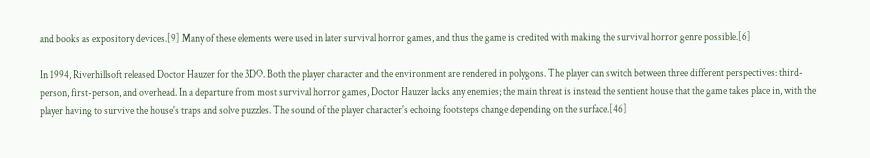and books as expository devices.[9] Many of these elements were used in later survival horror games, and thus the game is credited with making the survival horror genre possible.[6]

In 1994, Riverhillsoft released Doctor Hauzer for the 3DO. Both the player character and the environment are rendered in polygons. The player can switch between three different perspectives: third-person, first-person, and overhead. In a departure from most survival horror games, Doctor Hauzer lacks any enemies; the main threat is instead the sentient house that the game takes place in, with the player having to survive the house's traps and solve puzzles. The sound of the player character's echoing footsteps change depending on the surface.[46]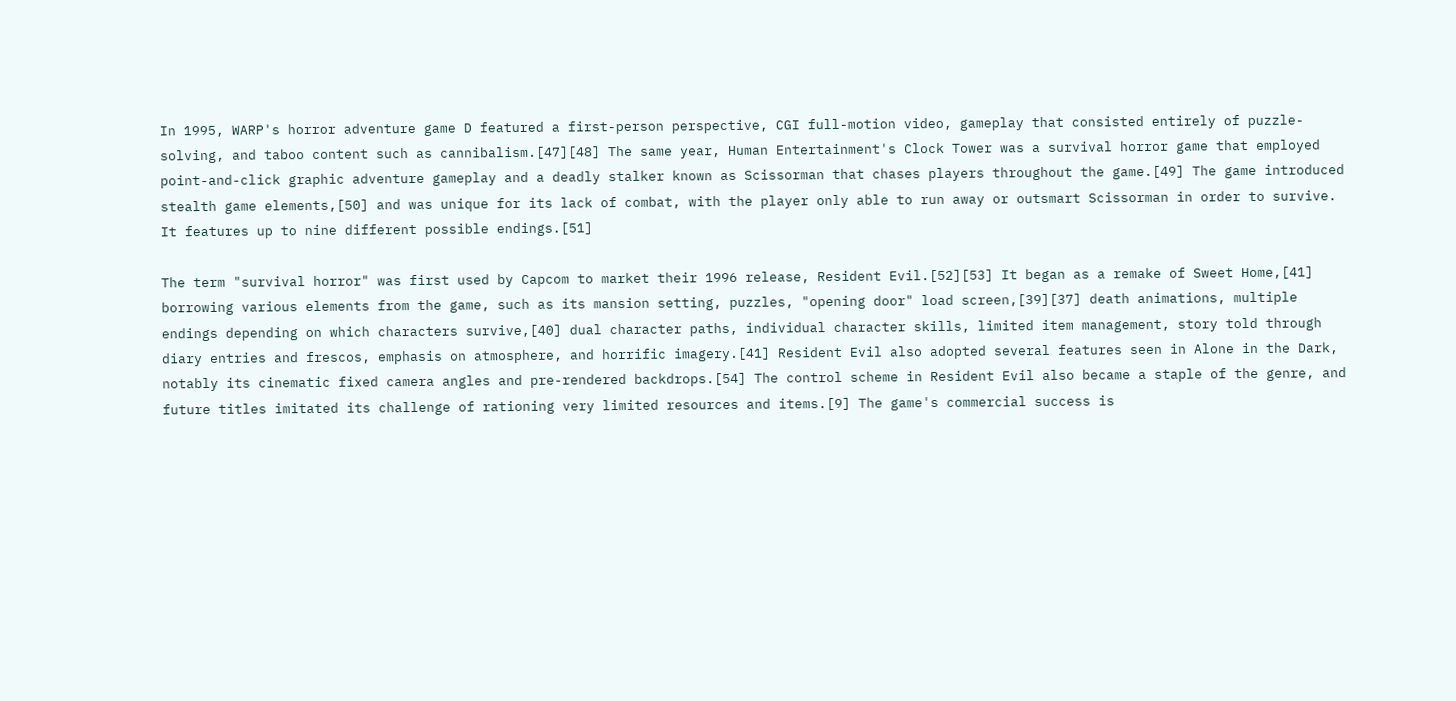In 1995, WARP's horror adventure game D featured a first-person perspective, CGI full-motion video, gameplay that consisted entirely of puzzle-solving, and taboo content such as cannibalism.[47][48] The same year, Human Entertainment's Clock Tower was a survival horror game that employed point-and-click graphic adventure gameplay and a deadly stalker known as Scissorman that chases players throughout the game.[49] The game introduced stealth game elements,[50] and was unique for its lack of combat, with the player only able to run away or outsmart Scissorman in order to survive. It features up to nine different possible endings.[51]

The term "survival horror" was first used by Capcom to market their 1996 release, Resident Evil.[52][53] It began as a remake of Sweet Home,[41] borrowing various elements from the game, such as its mansion setting, puzzles, "opening door" load screen,[39][37] death animations, multiple endings depending on which characters survive,[40] dual character paths, individual character skills, limited item management, story told through diary entries and frescos, emphasis on atmosphere, and horrific imagery.[41] Resident Evil also adopted several features seen in Alone in the Dark, notably its cinematic fixed camera angles and pre-rendered backdrops.[54] The control scheme in Resident Evil also became a staple of the genre, and future titles imitated its challenge of rationing very limited resources and items.[9] The game's commercial success is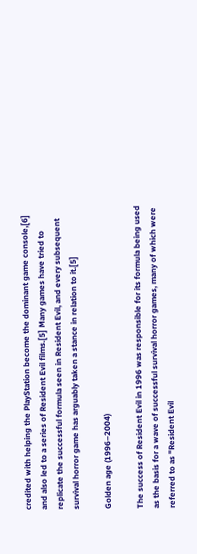credited with helping the PlayStation become the dominant game console,[6] and also led to a series of Resident Evil films.[5] Many games have tried to replicate the successful formula seen in Resident Evil, and every subsequent survival horror game has arguably taken a stance in relation to it.[5]

Golden age (1996–2004)

The success of Resident Evil in 1996 was responsible for its formula being used as the basis for a wave of successful survival horror games, many of which were referred to as "Resident Evil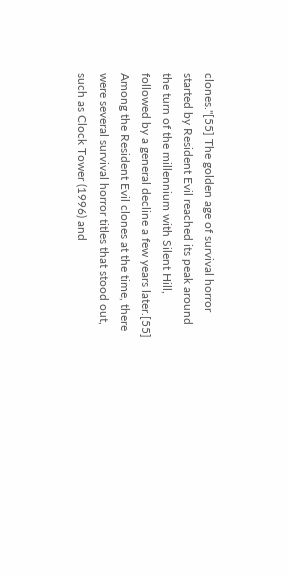clones."[55] The golden age of survival horror started by Resident Evil reached its peak around the turn of the millennium with Silent Hill, followed by a general decline a few years later.[55] Among the Resident Evil clones at the time, there were several survival horror titles that stood out, such as Clock Tower (1996) and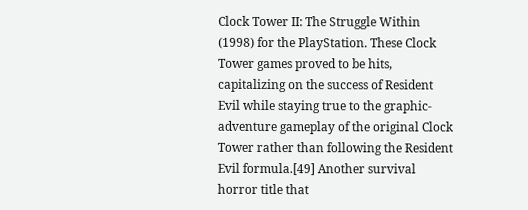Clock Tower II: The Struggle Within (1998) for the PlayStation. These Clock Tower games proved to be hits, capitalizing on the success of Resident Evil while staying true to the graphic-adventure gameplay of the original Clock Tower rather than following the Resident Evil formula.[49] Another survival horror title that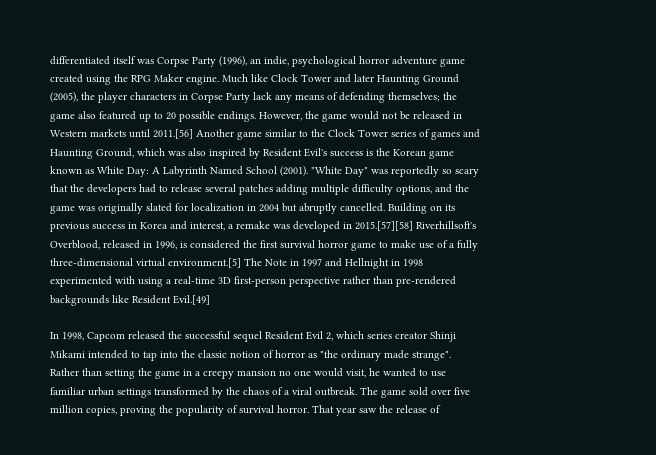differentiated itself was Corpse Party (1996), an indie, psychological horror adventure game created using the RPG Maker engine. Much like Clock Tower and later Haunting Ground (2005), the player characters in Corpse Party lack any means of defending themselves; the game also featured up to 20 possible endings. However, the game would not be released in Western markets until 2011.[56] Another game similar to the Clock Tower series of games and Haunting Ground, which was also inspired by Resident Evil's success is the Korean game known as White Day: A Labyrinth Named School (2001). "White Day" was reportedly so scary that the developers had to release several patches adding multiple difficulty options, and the game was originally slated for localization in 2004 but abruptly cancelled. Building on its previous success in Korea and interest, a remake was developed in 2015.[57][58] Riverhillsoft's Overblood, released in 1996, is considered the first survival horror game to make use of a fully three-dimensional virtual environment.[5] The Note in 1997 and Hellnight in 1998 experimented with using a real-time 3D first-person perspective rather than pre-rendered backgrounds like Resident Evil.[49]

In 1998, Capcom released the successful sequel Resident Evil 2, which series creator Shinji Mikami intended to tap into the classic notion of horror as "the ordinary made strange". Rather than setting the game in a creepy mansion no one would visit, he wanted to use familiar urban settings transformed by the chaos of a viral outbreak. The game sold over five million copies, proving the popularity of survival horror. That year saw the release of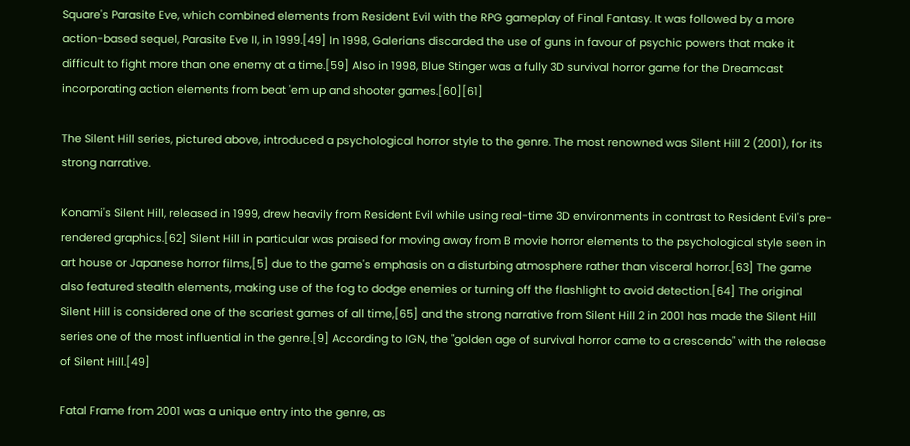Square's Parasite Eve, which combined elements from Resident Evil with the RPG gameplay of Final Fantasy. It was followed by a more action-based sequel, Parasite Eve II, in 1999.[49] In 1998, Galerians discarded the use of guns in favour of psychic powers that make it difficult to fight more than one enemy at a time.[59] Also in 1998, Blue Stinger was a fully 3D survival horror game for the Dreamcast incorporating action elements from beat 'em up and shooter games.[60][61]

The Silent Hill series, pictured above, introduced a psychological horror style to the genre. The most renowned was Silent Hill 2 (2001), for its strong narrative.

Konami's Silent Hill, released in 1999, drew heavily from Resident Evil while using real-time 3D environments in contrast to Resident Evil's pre-rendered graphics.[62] Silent Hill in particular was praised for moving away from B movie horror elements to the psychological style seen in art house or Japanese horror films,[5] due to the game's emphasis on a disturbing atmosphere rather than visceral horror.[63] The game also featured stealth elements, making use of the fog to dodge enemies or turning off the flashlight to avoid detection.[64] The original Silent Hill is considered one of the scariest games of all time,[65] and the strong narrative from Silent Hill 2 in 2001 has made the Silent Hill series one of the most influential in the genre.[9] According to IGN, the "golden age of survival horror came to a crescendo" with the release of Silent Hill.[49]

Fatal Frame from 2001 was a unique entry into the genre, as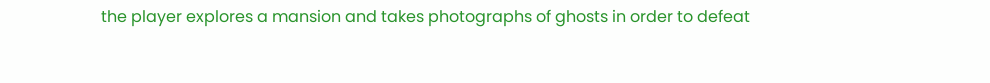the player explores a mansion and takes photographs of ghosts in order to defeat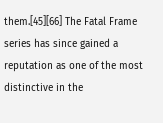them.[45][66] The Fatal Frame series has since gained a reputation as one of the most distinctive in the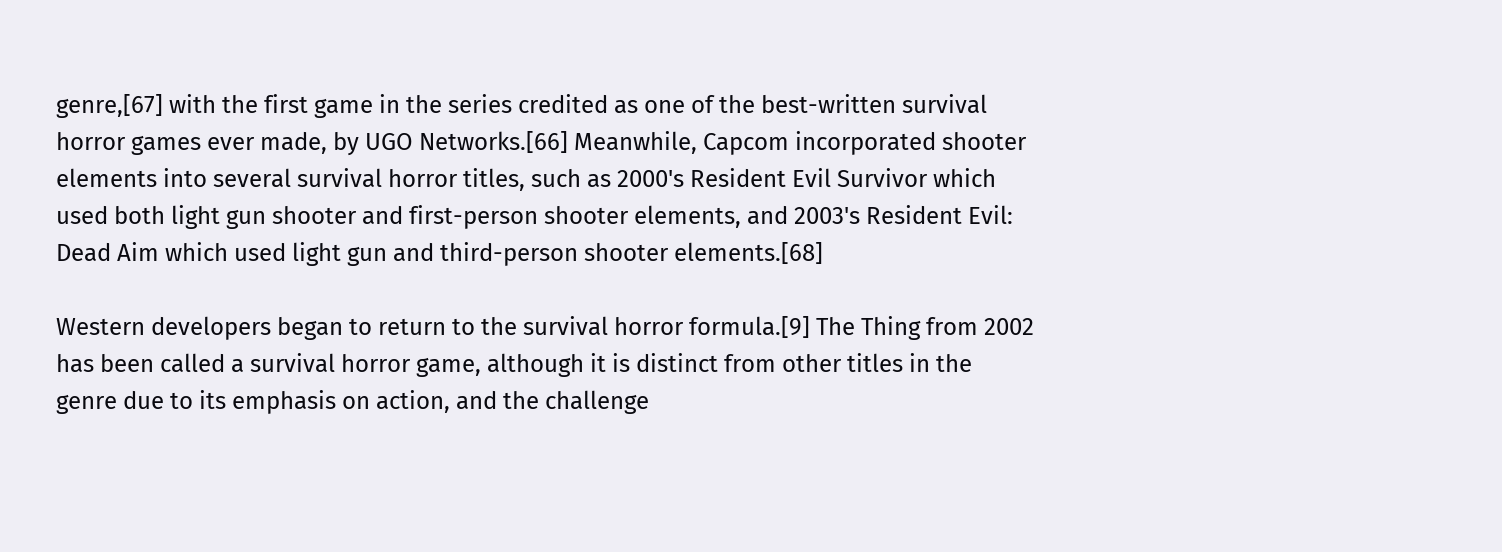genre,[67] with the first game in the series credited as one of the best-written survival horror games ever made, by UGO Networks.[66] Meanwhile, Capcom incorporated shooter elements into several survival horror titles, such as 2000's Resident Evil Survivor which used both light gun shooter and first-person shooter elements, and 2003's Resident Evil: Dead Aim which used light gun and third-person shooter elements.[68]

Western developers began to return to the survival horror formula.[9] The Thing from 2002 has been called a survival horror game, although it is distinct from other titles in the genre due to its emphasis on action, and the challenge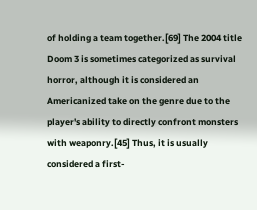of holding a team together.[69] The 2004 title Doom 3 is sometimes categorized as survival horror, although it is considered an Americanized take on the genre due to the player's ability to directly confront monsters with weaponry.[45] Thus, it is usually considered a first-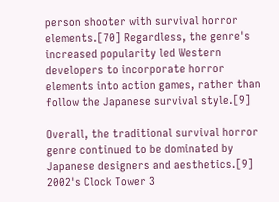person shooter with survival horror elements.[70] Regardless, the genre's increased popularity led Western developers to incorporate horror elements into action games, rather than follow the Japanese survival style.[9]

Overall, the traditional survival horror genre continued to be dominated by Japanese designers and aesthetics.[9] 2002's Clock Tower 3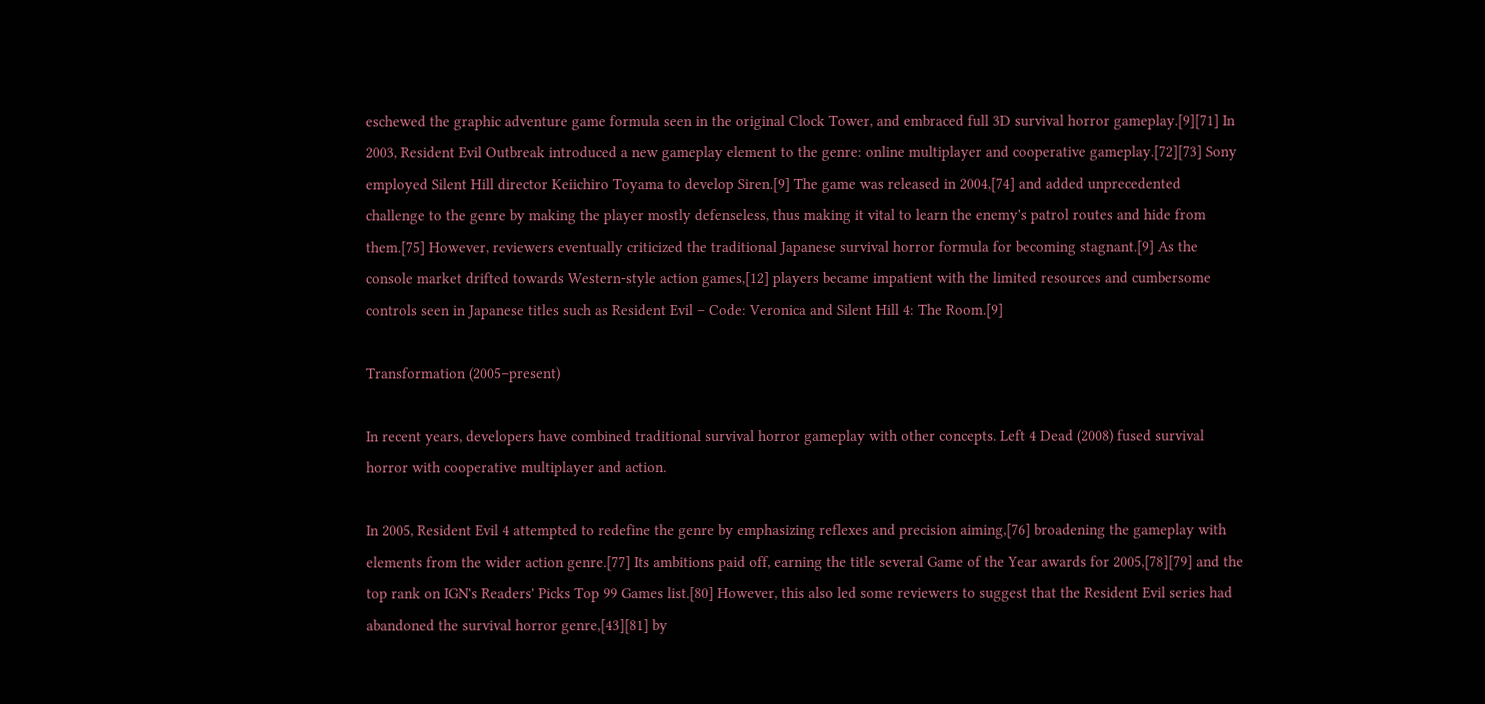eschewed the graphic adventure game formula seen in the original Clock Tower, and embraced full 3D survival horror gameplay.[9][71] In 2003, Resident Evil Outbreak introduced a new gameplay element to the genre: online multiplayer and cooperative gameplay.[72][73] Sony employed Silent Hill director Keiichiro Toyama to develop Siren.[9] The game was released in 2004,[74] and added unprecedented challenge to the genre by making the player mostly defenseless, thus making it vital to learn the enemy's patrol routes and hide from them.[75] However, reviewers eventually criticized the traditional Japanese survival horror formula for becoming stagnant.[9] As the console market drifted towards Western-style action games,[12] players became impatient with the limited resources and cumbersome controls seen in Japanese titles such as Resident Evil – Code: Veronica and Silent Hill 4: The Room.[9]

Transformation (2005–present)

In recent years, developers have combined traditional survival horror gameplay with other concepts. Left 4 Dead (2008) fused survival horror with cooperative multiplayer and action.

In 2005, Resident Evil 4 attempted to redefine the genre by emphasizing reflexes and precision aiming,[76] broadening the gameplay with elements from the wider action genre.[77] Its ambitions paid off, earning the title several Game of the Year awards for 2005,[78][79] and the top rank on IGN's Readers' Picks Top 99 Games list.[80] However, this also led some reviewers to suggest that the Resident Evil series had abandoned the survival horror genre,[43][81] by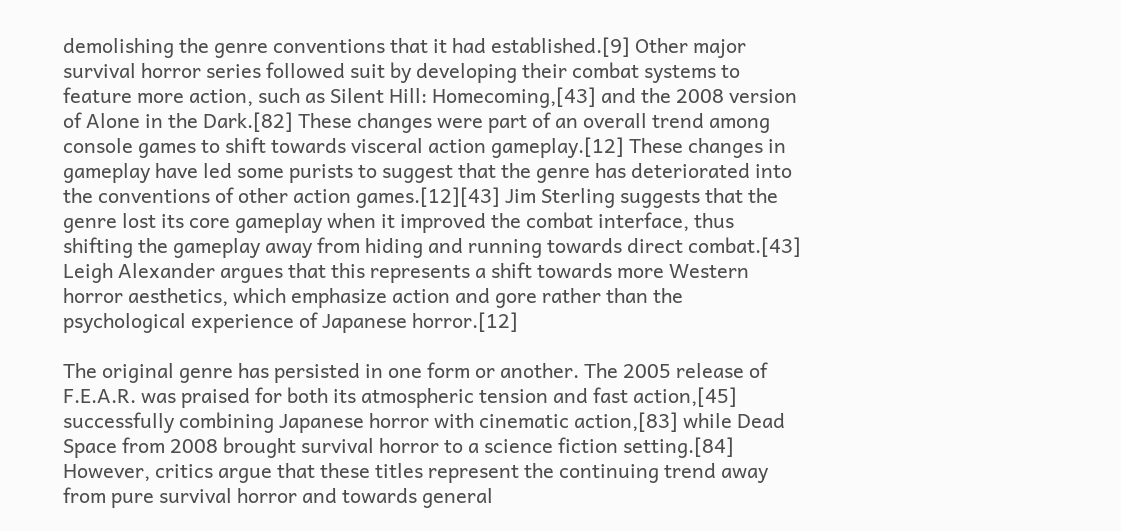demolishing the genre conventions that it had established.[9] Other major survival horror series followed suit by developing their combat systems to feature more action, such as Silent Hill: Homecoming,[43] and the 2008 version of Alone in the Dark.[82] These changes were part of an overall trend among console games to shift towards visceral action gameplay.[12] These changes in gameplay have led some purists to suggest that the genre has deteriorated into the conventions of other action games.[12][43] Jim Sterling suggests that the genre lost its core gameplay when it improved the combat interface, thus shifting the gameplay away from hiding and running towards direct combat.[43] Leigh Alexander argues that this represents a shift towards more Western horror aesthetics, which emphasize action and gore rather than the psychological experience of Japanese horror.[12]

The original genre has persisted in one form or another. The 2005 release of F.E.A.R. was praised for both its atmospheric tension and fast action,[45] successfully combining Japanese horror with cinematic action,[83] while Dead Space from 2008 brought survival horror to a science fiction setting.[84] However, critics argue that these titles represent the continuing trend away from pure survival horror and towards general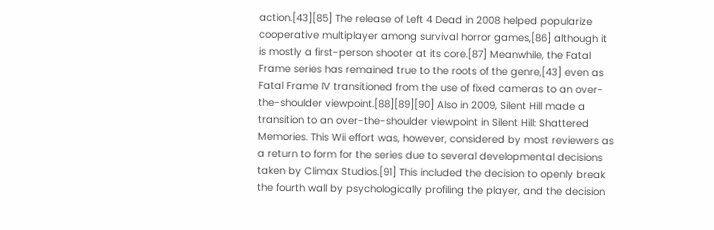action.[43][85] The release of Left 4 Dead in 2008 helped popularize cooperative multiplayer among survival horror games,[86] although it is mostly a first-person shooter at its core.[87] Meanwhile, the Fatal Frame series has remained true to the roots of the genre,[43] even as Fatal Frame IV transitioned from the use of fixed cameras to an over-the-shoulder viewpoint.[88][89][90] Also in 2009, Silent Hill made a transition to an over-the-shoulder viewpoint in Silent Hill: Shattered Memories. This Wii effort was, however, considered by most reviewers as a return to form for the series due to several developmental decisions taken by Climax Studios.[91] This included the decision to openly break the fourth wall by psychologically profiling the player, and the decision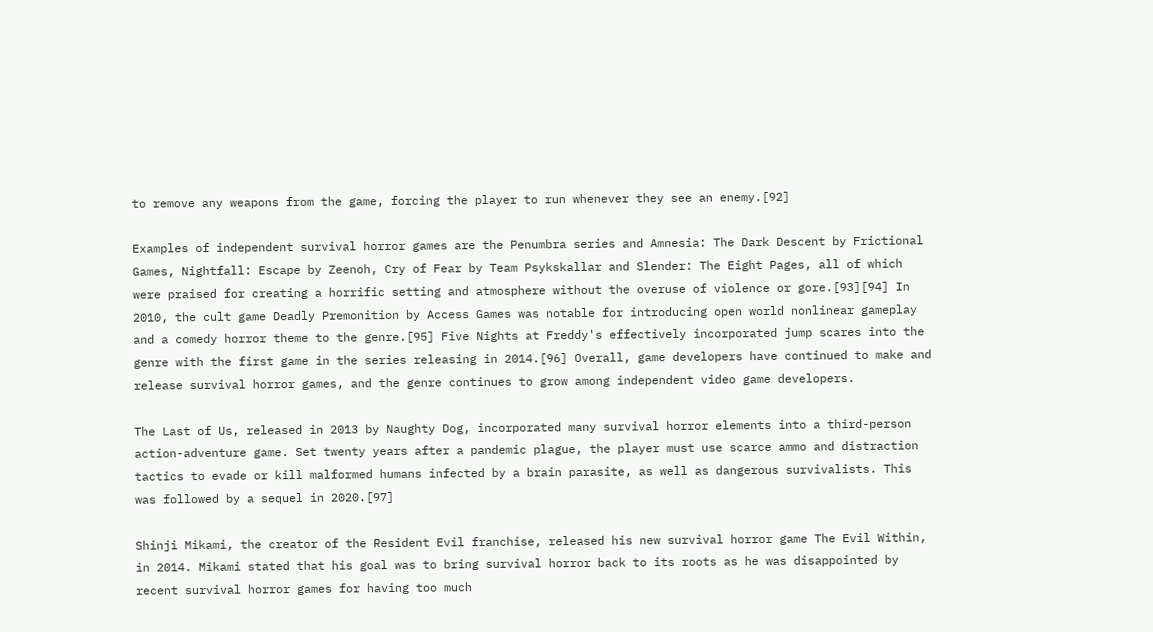to remove any weapons from the game, forcing the player to run whenever they see an enemy.[92]

Examples of independent survival horror games are the Penumbra series and Amnesia: The Dark Descent by Frictional Games, Nightfall: Escape by Zeenoh, Cry of Fear by Team Psykskallar and Slender: The Eight Pages, all of which were praised for creating a horrific setting and atmosphere without the overuse of violence or gore.[93][94] In 2010, the cult game Deadly Premonition by Access Games was notable for introducing open world nonlinear gameplay and a comedy horror theme to the genre.[95] Five Nights at Freddy's effectively incorporated jump scares into the genre with the first game in the series releasing in 2014.[96] Overall, game developers have continued to make and release survival horror games, and the genre continues to grow among independent video game developers.

The Last of Us, released in 2013 by Naughty Dog, incorporated many survival horror elements into a third-person action-adventure game. Set twenty years after a pandemic plague, the player must use scarce ammo and distraction tactics to evade or kill malformed humans infected by a brain parasite, as well as dangerous survivalists. This was followed by a sequel in 2020.[97]

Shinji Mikami, the creator of the Resident Evil franchise, released his new survival horror game The Evil Within, in 2014. Mikami stated that his goal was to bring survival horror back to its roots as he was disappointed by recent survival horror games for having too much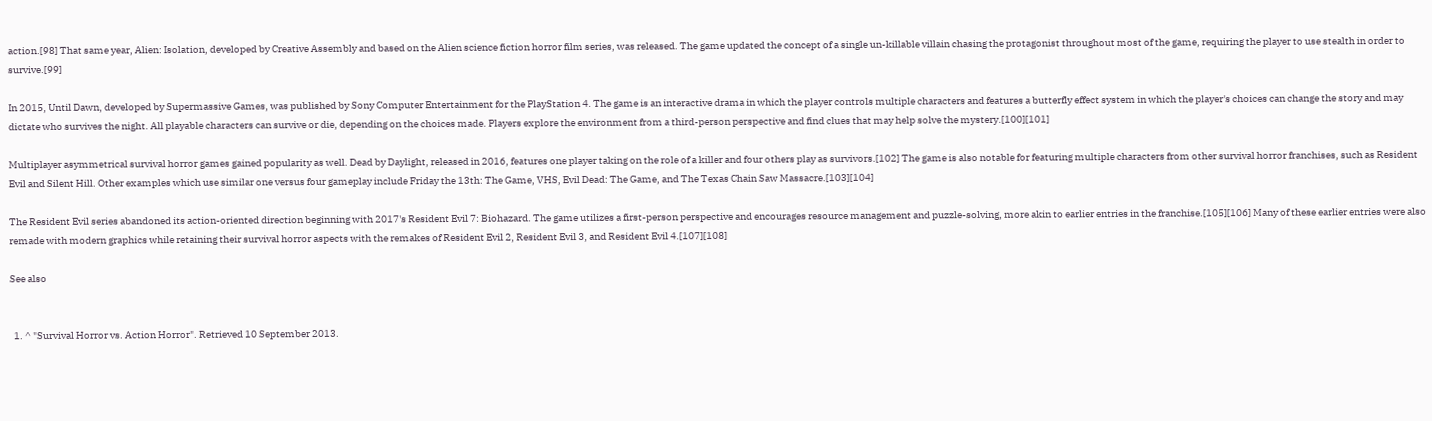action.[98] That same year, Alien: Isolation, developed by Creative Assembly and based on the Alien science fiction horror film series, was released. The game updated the concept of a single un-killable villain chasing the protagonist throughout most of the game, requiring the player to use stealth in order to survive.[99]

In 2015, Until Dawn, developed by Supermassive Games, was published by Sony Computer Entertainment for the PlayStation 4. The game is an interactive drama in which the player controls multiple characters and features a butterfly effect system in which the player's choices can change the story and may dictate who survives the night. All playable characters can survive or die, depending on the choices made. Players explore the environment from a third-person perspective and find clues that may help solve the mystery.[100][101]

Multiplayer asymmetrical survival horror games gained popularity as well. Dead by Daylight, released in 2016, features one player taking on the role of a killer and four others play as survivors.[102] The game is also notable for featuring multiple characters from other survival horror franchises, such as Resident Evil and Silent Hill. Other examples which use similar one versus four gameplay include Friday the 13th: The Game, VHS, Evil Dead: The Game, and The Texas Chain Saw Massacre.[103][104]

The Resident Evil series abandoned its action-oriented direction beginning with 2017's Resident Evil 7: Biohazard. The game utilizes a first-person perspective and encourages resource management and puzzle-solving, more akin to earlier entries in the franchise.[105][106] Many of these earlier entries were also remade with modern graphics while retaining their survival horror aspects with the remakes of Resident Evil 2, Resident Evil 3, and Resident Evil 4.[107][108]

See also


  1. ^ "Survival Horror vs. Action Horror". Retrieved 10 September 2013.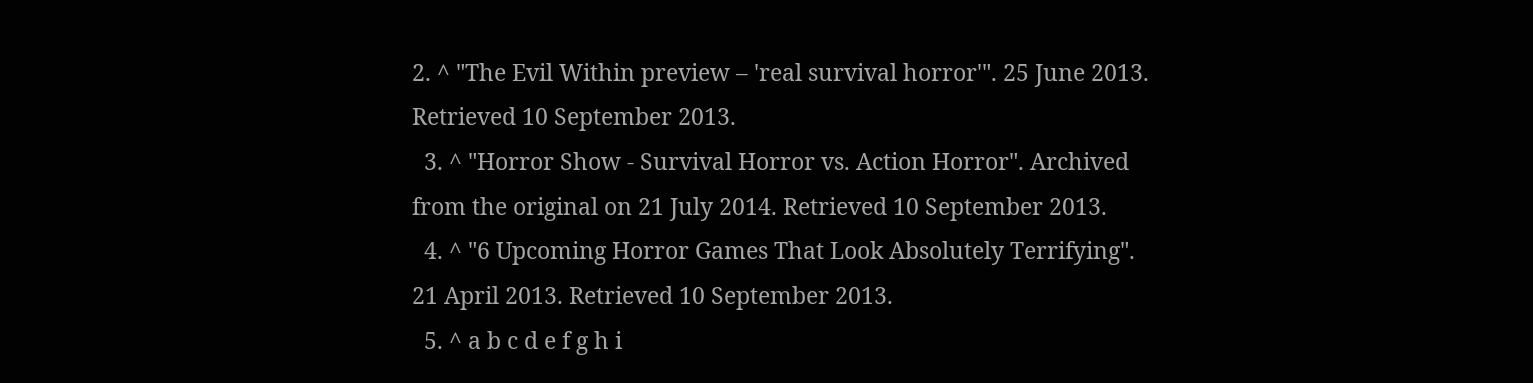2. ^ "The Evil Within preview – 'real survival horror'". 25 June 2013. Retrieved 10 September 2013.
  3. ^ "Horror Show - Survival Horror vs. Action Horror". Archived from the original on 21 July 2014. Retrieved 10 September 2013.
  4. ^ "6 Upcoming Horror Games That Look Absolutely Terrifying". 21 April 2013. Retrieved 10 September 2013.
  5. ^ a b c d e f g h i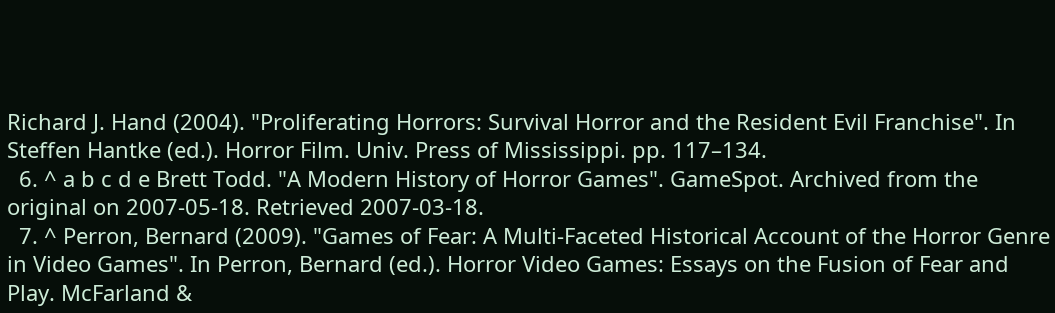Richard J. Hand (2004). "Proliferating Horrors: Survival Horror and the Resident Evil Franchise". In Steffen Hantke (ed.). Horror Film. Univ. Press of Mississippi. pp. 117–134.
  6. ^ a b c d e Brett Todd. "A Modern History of Horror Games". GameSpot. Archived from the original on 2007-05-18. Retrieved 2007-03-18.
  7. ^ Perron, Bernard (2009). "Games of Fear: A Multi-Faceted Historical Account of the Horror Genre in Video Games". In Perron, Bernard (ed.). Horror Video Games: Essays on the Fusion of Fear and Play. McFarland &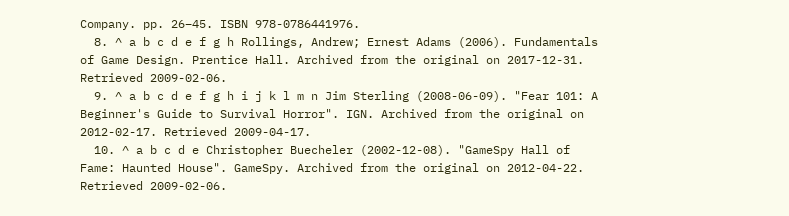Company. pp. 26–45. ISBN 978-0786441976.
  8. ^ a b c d e f g h Rollings, Andrew; Ernest Adams (2006). Fundamentals of Game Design. Prentice Hall. Archived from the original on 2017-12-31. Retrieved 2009-02-06.
  9. ^ a b c d e f g h i j k l m n Jim Sterling (2008-06-09). "Fear 101: A Beginner's Guide to Survival Horror". IGN. Archived from the original on 2012-02-17. Retrieved 2009-04-17.
  10. ^ a b c d e Christopher Buecheler (2002-12-08). "GameSpy Hall of Fame: Haunted House". GameSpy. Archived from the original on 2012-04-22. Retrieved 2009-02-06.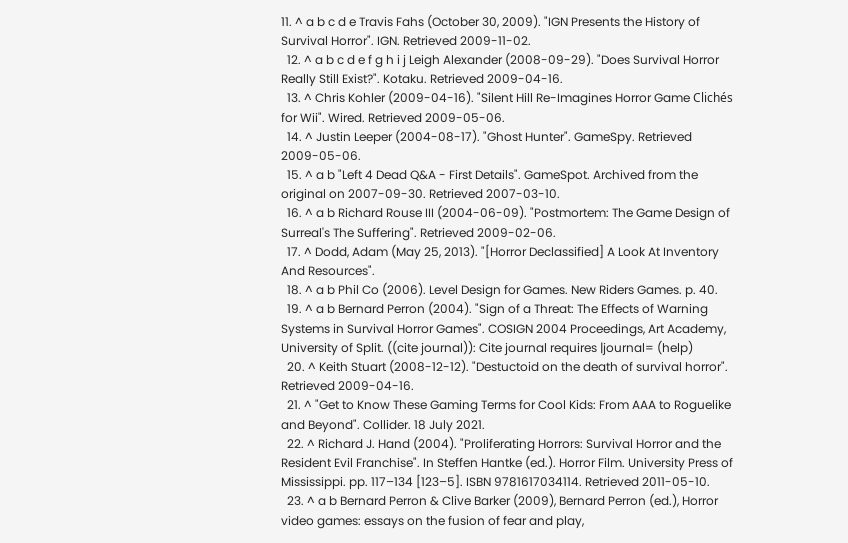11. ^ a b c d e Travis Fahs (October 30, 2009). "IGN Presents the History of Survival Horror". IGN. Retrieved 2009-11-02.
  12. ^ a b c d e f g h i j Leigh Alexander (2008-09-29). "Does Survival Horror Really Still Exist?". Kotaku. Retrieved 2009-04-16.
  13. ^ Chris Kohler (2009-04-16). "Silent Hill Re-Imagines Horror Game Clichés for Wii". Wired. Retrieved 2009-05-06.
  14. ^ Justin Leeper (2004-08-17). "Ghost Hunter". GameSpy. Retrieved 2009-05-06.
  15. ^ a b "Left 4 Dead Q&A - First Details". GameSpot. Archived from the original on 2007-09-30. Retrieved 2007-03-10.
  16. ^ a b Richard Rouse III (2004-06-09). "Postmortem: The Game Design of Surreal's The Suffering". Retrieved 2009-02-06.
  17. ^ Dodd, Adam (May 25, 2013). "[Horror Declassified] A Look At Inventory And Resources".
  18. ^ a b Phil Co (2006). Level Design for Games. New Riders Games. p. 40.
  19. ^ a b Bernard Perron (2004). "Sign of a Threat: The Effects of Warning Systems in Survival Horror Games". COSIGN 2004 Proceedings, Art Academy, University of Split. ((cite journal)): Cite journal requires |journal= (help)
  20. ^ Keith Stuart (2008-12-12). "Destuctoid on the death of survival horror". Retrieved 2009-04-16.
  21. ^ "Get to Know These Gaming Terms for Cool Kids: From AAA to Roguelike and Beyond". Collider. 18 July 2021.
  22. ^ Richard J. Hand (2004). "Proliferating Horrors: Survival Horror and the Resident Evil Franchise". In Steffen Hantke (ed.). Horror Film. University Press of Mississippi. pp. 117–134 [123–5]. ISBN 9781617034114. Retrieved 2011-05-10.
  23. ^ a b Bernard Perron & Clive Barker (2009), Bernard Perron (ed.), Horror video games: essays on the fusion of fear and play,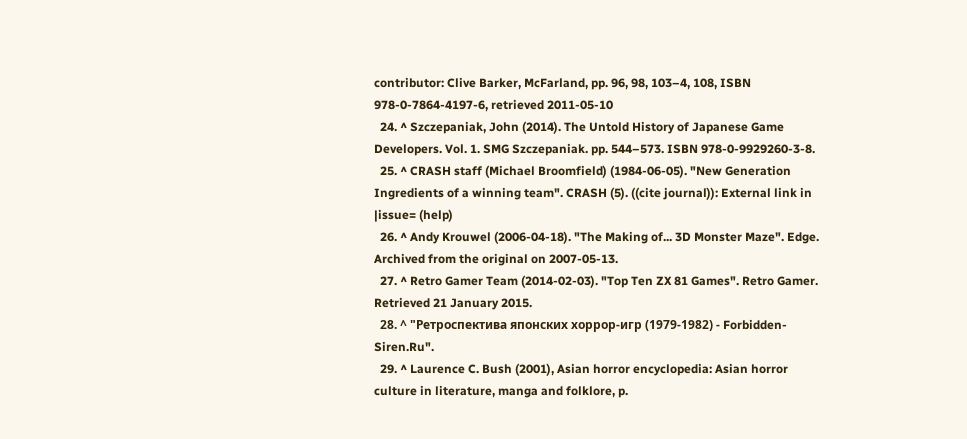contributor: Clive Barker, McFarland, pp. 96, 98, 103–4, 108, ISBN 978-0-7864-4197-6, retrieved 2011-05-10
  24. ^ Szczepaniak, John (2014). The Untold History of Japanese Game Developers. Vol. 1. SMG Szczepaniak. pp. 544–573. ISBN 978-0-9929260-3-8.
  25. ^ CRASH staff (Michael Broomfield) (1984-06-05). "New Generation Ingredients of a winning team". CRASH (5). ((cite journal)): External link in |issue= (help)
  26. ^ Andy Krouwel (2006-04-18). "The Making of... 3D Monster Maze". Edge. Archived from the original on 2007-05-13.
  27. ^ Retro Gamer Team (2014-02-03). "Top Ten ZX 81 Games". Retro Gamer. Retrieved 21 January 2015.
  28. ^ "Ретроспектива японских хоррор-игр (1979-1982) - Forbidden-Siren.Ru".
  29. ^ Laurence C. Bush (2001), Asian horror encyclopedia: Asian horror culture in literature, manga and folklore, p.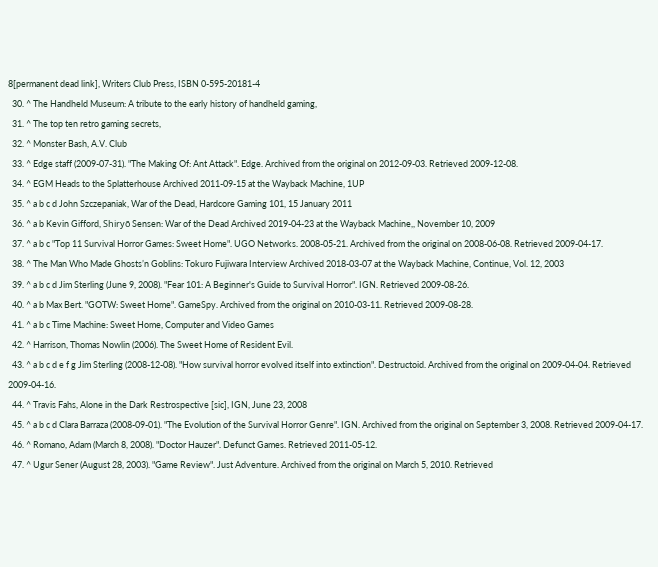8[permanent dead link], Writers Club Press, ISBN 0-595-20181-4
  30. ^ The Handheld Museum: A tribute to the early history of handheld gaming,
  31. ^ The top ten retro gaming secrets,
  32. ^ Monster Bash, A.V. Club
  33. ^ Edge staff (2009-07-31). "The Making Of: Ant Attack". Edge. Archived from the original on 2012-09-03. Retrieved 2009-12-08.
  34. ^ EGM Heads to the Splatterhouse Archived 2011-09-15 at the Wayback Machine, 1UP
  35. ^ a b c d John Szczepaniak, War of the Dead, Hardcore Gaming 101, 15 January 2011
  36. ^ a b Kevin Gifford, Shiryō Sensen: War of the Dead Archived 2019-04-23 at the Wayback Machine,, November 10, 2009
  37. ^ a b c "Top 11 Survival Horror Games: Sweet Home". UGO Networks. 2008-05-21. Archived from the original on 2008-06-08. Retrieved 2009-04-17.
  38. ^ The Man Who Made Ghosts’n Goblins: Tokuro Fujiwara Interview Archived 2018-03-07 at the Wayback Machine, Continue, Vol. 12, 2003
  39. ^ a b c d Jim Sterling (June 9, 2008). "Fear 101: A Beginner's Guide to Survival Horror". IGN. Retrieved 2009-08-26.
  40. ^ a b Max Bert. "GOTW: Sweet Home". GameSpy. Archived from the original on 2010-03-11. Retrieved 2009-08-28.
  41. ^ a b c Time Machine: Sweet Home, Computer and Video Games
  42. ^ Harrison, Thomas Nowlin (2006). The Sweet Home of Resident Evil.
  43. ^ a b c d e f g Jim Sterling (2008-12-08). "How survival horror evolved itself into extinction". Destructoid. Archived from the original on 2009-04-04. Retrieved 2009-04-16.
  44. ^ Travis Fahs, Alone in the Dark Restrospective [sic], IGN, June 23, 2008
  45. ^ a b c d Clara Barraza (2008-09-01). "The Evolution of the Survival Horror Genre". IGN. Archived from the original on September 3, 2008. Retrieved 2009-04-17.
  46. ^ Romano, Adam (March 8, 2008). "Doctor Hauzer". Defunct Games. Retrieved 2011-05-12.
  47. ^ Ugur Sener (August 28, 2003). "Game Review". Just Adventure. Archived from the original on March 5, 2010. Retrieved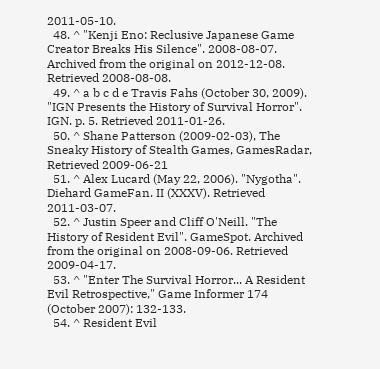2011-05-10.
  48. ^ "Kenji Eno: Reclusive Japanese Game Creator Breaks His Silence". 2008-08-07. Archived from the original on 2012-12-08. Retrieved 2008-08-08.
  49. ^ a b c d e Travis Fahs (October 30, 2009). "IGN Presents the History of Survival Horror". IGN. p. 5. Retrieved 2011-01-26.
  50. ^ Shane Patterson (2009-02-03), The Sneaky History of Stealth Games, GamesRadar, Retrieved 2009-06-21
  51. ^ Alex Lucard (May 22, 2006). "Nygotha". Diehard GameFan. II (XXXV). Retrieved 2011-03-07.
  52. ^ Justin Speer and Cliff O'Neill. "The History of Resident Evil". GameSpot. Archived from the original on 2008-09-06. Retrieved 2009-04-17.
  53. ^ "Enter The Survival Horror... A Resident Evil Retrospective," Game Informer 174 (October 2007): 132-133.
  54. ^ Resident Evil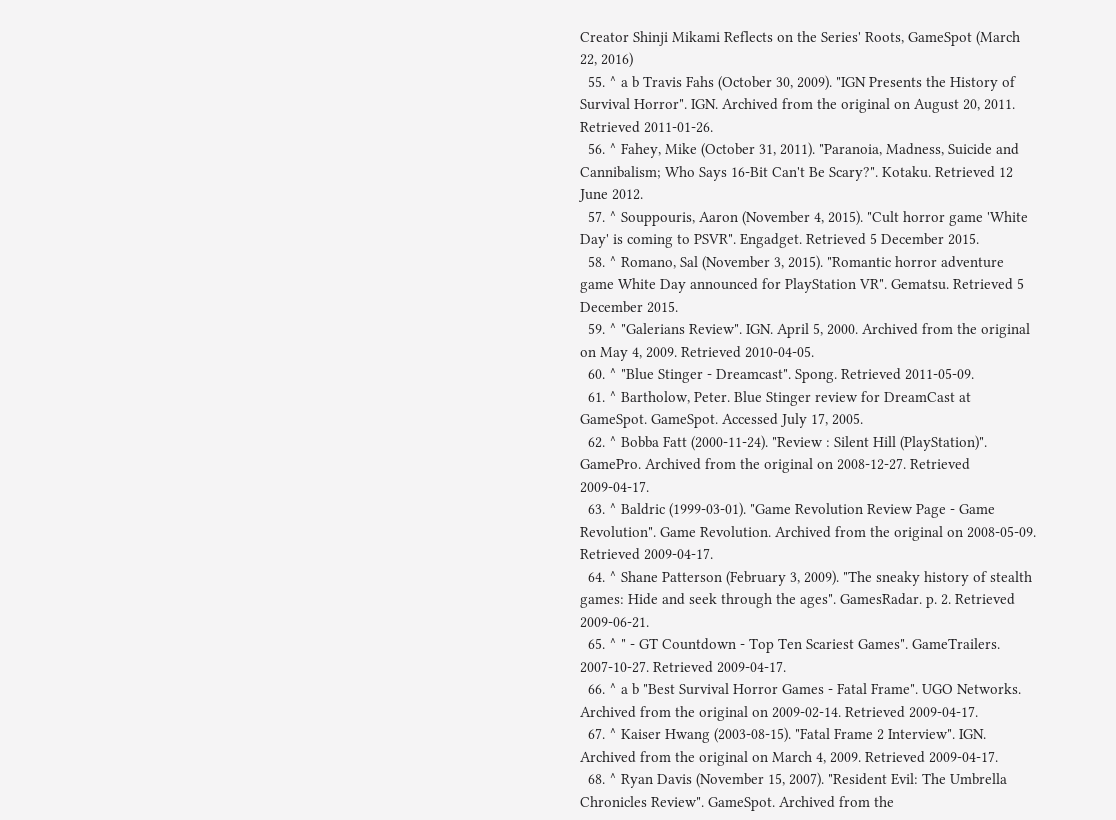Creator Shinji Mikami Reflects on the Series' Roots, GameSpot (March 22, 2016)
  55. ^ a b Travis Fahs (October 30, 2009). "IGN Presents the History of Survival Horror". IGN. Archived from the original on August 20, 2011. Retrieved 2011-01-26.
  56. ^ Fahey, Mike (October 31, 2011). "Paranoia, Madness, Suicide and Cannibalism; Who Says 16-Bit Can't Be Scary?". Kotaku. Retrieved 12 June 2012.
  57. ^ Souppouris, Aaron (November 4, 2015). "Cult horror game 'White Day' is coming to PSVR". Engadget. Retrieved 5 December 2015.
  58. ^ Romano, Sal (November 3, 2015). "Romantic horror adventure game White Day announced for PlayStation VR". Gematsu. Retrieved 5 December 2015.
  59. ^ "Galerians Review". IGN. April 5, 2000. Archived from the original on May 4, 2009. Retrieved 2010-04-05.
  60. ^ "Blue Stinger - Dreamcast". Spong. Retrieved 2011-05-09.
  61. ^ Bartholow, Peter. Blue Stinger review for DreamCast at GameSpot. GameSpot. Accessed July 17, 2005.
  62. ^ Bobba Fatt (2000-11-24). "Review : Silent Hill (PlayStation)". GamePro. Archived from the original on 2008-12-27. Retrieved 2009-04-17.
  63. ^ Baldric (1999-03-01). "Game Revolution Review Page - Game Revolution". Game Revolution. Archived from the original on 2008-05-09. Retrieved 2009-04-17.
  64. ^ Shane Patterson (February 3, 2009). "The sneaky history of stealth games: Hide and seek through the ages". GamesRadar. p. 2. Retrieved 2009-06-21.
  65. ^ " - GT Countdown - Top Ten Scariest Games". GameTrailers. 2007-10-27. Retrieved 2009-04-17.
  66. ^ a b "Best Survival Horror Games - Fatal Frame". UGO Networks. Archived from the original on 2009-02-14. Retrieved 2009-04-17.
  67. ^ Kaiser Hwang (2003-08-15). "Fatal Frame 2 Interview". IGN. Archived from the original on March 4, 2009. Retrieved 2009-04-17.
  68. ^ Ryan Davis (November 15, 2007). "Resident Evil: The Umbrella Chronicles Review". GameSpot. Archived from the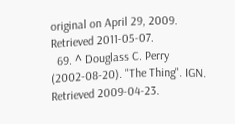original on April 29, 2009. Retrieved 2011-05-07.
  69. ^ Douglass C. Perry (2002-08-20). "The Thing". IGN. Retrieved 2009-04-23.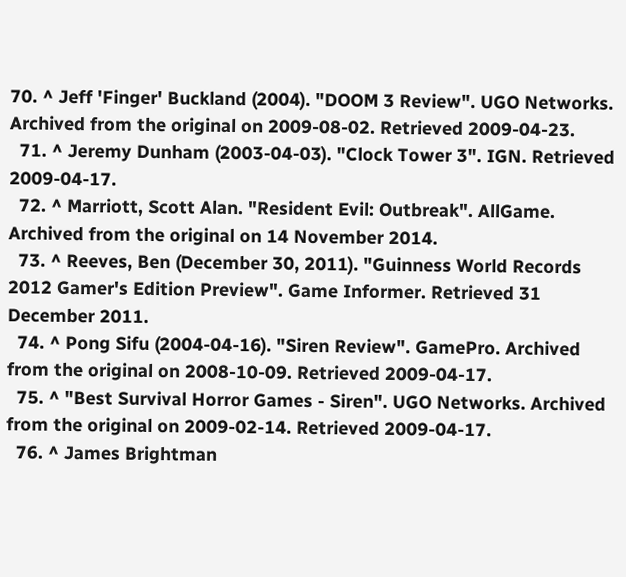70. ^ Jeff 'Finger' Buckland (2004). "DOOM 3 Review". UGO Networks. Archived from the original on 2009-08-02. Retrieved 2009-04-23.
  71. ^ Jeremy Dunham (2003-04-03). "Clock Tower 3". IGN. Retrieved 2009-04-17.
  72. ^ Marriott, Scott Alan. "Resident Evil: Outbreak". AllGame. Archived from the original on 14 November 2014.
  73. ^ Reeves, Ben (December 30, 2011). "Guinness World Records 2012 Gamer's Edition Preview". Game Informer. Retrieved 31 December 2011.
  74. ^ Pong Sifu (2004-04-16). "Siren Review". GamePro. Archived from the original on 2008-10-09. Retrieved 2009-04-17.
  75. ^ "Best Survival Horror Games - Siren". UGO Networks. Archived from the original on 2009-02-14. Retrieved 2009-04-17.
  76. ^ James Brightman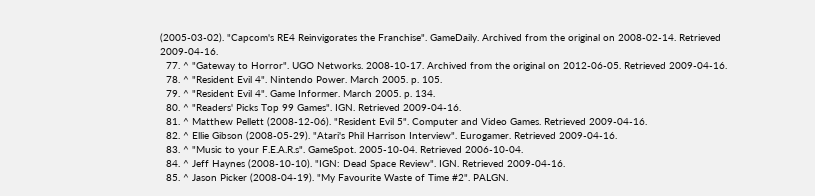(2005-03-02). "Capcom's RE4 Reinvigorates the Franchise". GameDaily. Archived from the original on 2008-02-14. Retrieved 2009-04-16.
  77. ^ "Gateway to Horror". UGO Networks. 2008-10-17. Archived from the original on 2012-06-05. Retrieved 2009-04-16.
  78. ^ "Resident Evil 4". Nintendo Power. March 2005. p. 105.
  79. ^ "Resident Evil 4". Game Informer. March 2005. p. 134.
  80. ^ "Readers' Picks Top 99 Games". IGN. Retrieved 2009-04-16.
  81. ^ Matthew Pellett (2008-12-06). "Resident Evil 5". Computer and Video Games. Retrieved 2009-04-16.
  82. ^ Ellie Gibson (2008-05-29). "Atari's Phil Harrison Interview". Eurogamer. Retrieved 2009-04-16.
  83. ^ "Music to your F.E.A.R.s". GameSpot. 2005-10-04. Retrieved 2006-10-04.
  84. ^ Jeff Haynes (2008-10-10). "IGN: Dead Space Review". IGN. Retrieved 2009-04-16.
  85. ^ Jason Picker (2008-04-19). "My Favourite Waste of Time #2". PALGN.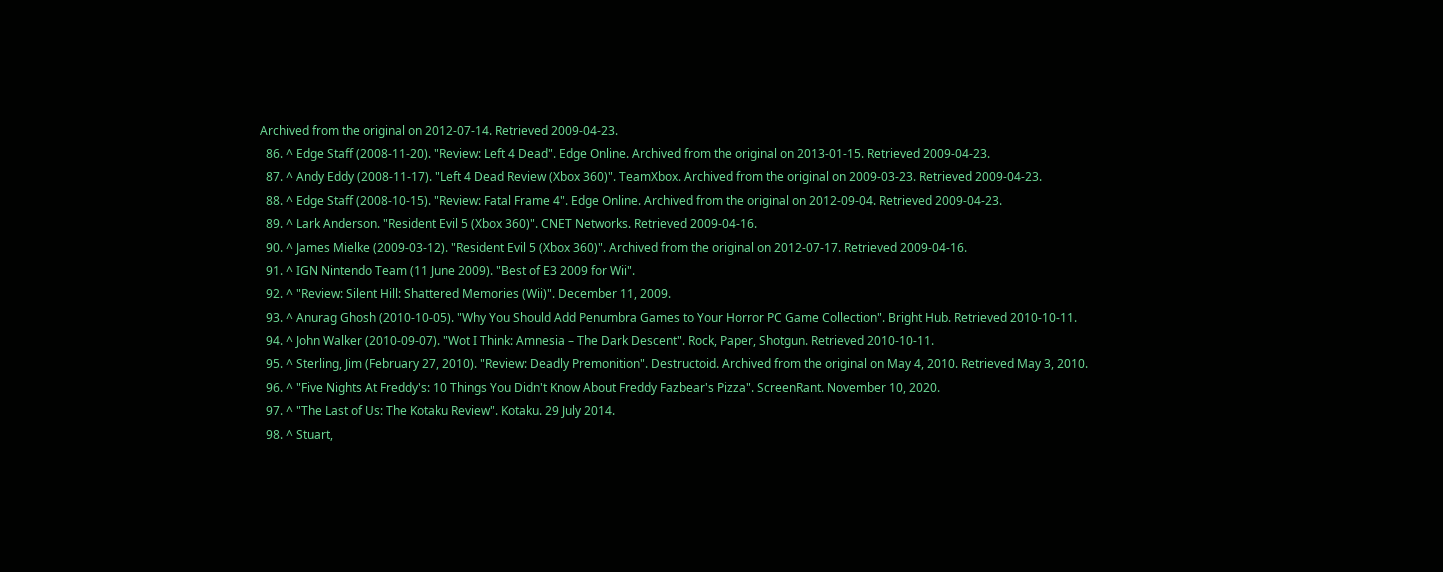Archived from the original on 2012-07-14. Retrieved 2009-04-23.
  86. ^ Edge Staff (2008-11-20). "Review: Left 4 Dead". Edge Online. Archived from the original on 2013-01-15. Retrieved 2009-04-23.
  87. ^ Andy Eddy (2008-11-17). "Left 4 Dead Review (Xbox 360)". TeamXbox. Archived from the original on 2009-03-23. Retrieved 2009-04-23.
  88. ^ Edge Staff (2008-10-15). "Review: Fatal Frame 4". Edge Online. Archived from the original on 2012-09-04. Retrieved 2009-04-23.
  89. ^ Lark Anderson. "Resident Evil 5 (Xbox 360)". CNET Networks. Retrieved 2009-04-16.
  90. ^ James Mielke (2009-03-12). "Resident Evil 5 (Xbox 360)". Archived from the original on 2012-07-17. Retrieved 2009-04-16.
  91. ^ IGN Nintendo Team (11 June 2009). "Best of E3 2009 for Wii".
  92. ^ "Review: Silent Hill: Shattered Memories (Wii)". December 11, 2009.
  93. ^ Anurag Ghosh (2010-10-05). "Why You Should Add Penumbra Games to Your Horror PC Game Collection". Bright Hub. Retrieved 2010-10-11.
  94. ^ John Walker (2010-09-07). "Wot I Think: Amnesia – The Dark Descent". Rock, Paper, Shotgun. Retrieved 2010-10-11.
  95. ^ Sterling, Jim (February 27, 2010). "Review: Deadly Premonition". Destructoid. Archived from the original on May 4, 2010. Retrieved May 3, 2010.
  96. ^ "Five Nights At Freddy's: 10 Things You Didn't Know About Freddy Fazbear's Pizza". ScreenRant. November 10, 2020.
  97. ^ "The Last of Us: The Kotaku Review". Kotaku. 29 July 2014.
  98. ^ Stuart,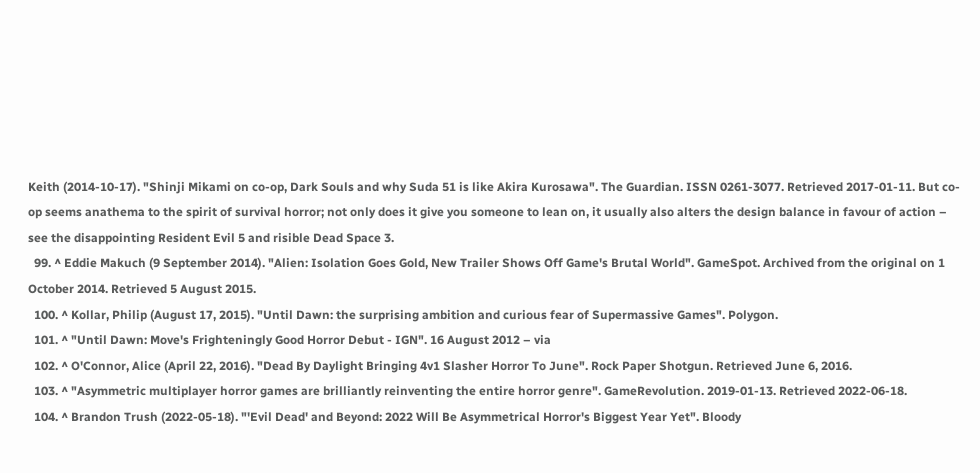Keith (2014-10-17). "Shinji Mikami on co-op, Dark Souls and why Suda 51 is like Akira Kurosawa". The Guardian. ISSN 0261-3077. Retrieved 2017-01-11. But co-op seems anathema to the spirit of survival horror; not only does it give you someone to lean on, it usually also alters the design balance in favour of action – see the disappointing Resident Evil 5 and risible Dead Space 3.
  99. ^ Eddie Makuch (9 September 2014). "Alien: Isolation Goes Gold, New Trailer Shows Off Game's Brutal World". GameSpot. Archived from the original on 1 October 2014. Retrieved 5 August 2015.
  100. ^ Kollar, Philip (August 17, 2015). "Until Dawn: the surprising ambition and curious fear of Supermassive Games". Polygon.
  101. ^ "Until Dawn: Move's Frighteningly Good Horror Debut - IGN". 16 August 2012 – via
  102. ^ O'Connor, Alice (April 22, 2016). "Dead By Daylight Bringing 4v1 Slasher Horror To June". Rock Paper Shotgun. Retrieved June 6, 2016.
  103. ^ "Asymmetric multiplayer horror games are brilliantly reinventing the entire horror genre". GameRevolution. 2019-01-13. Retrieved 2022-06-18.
  104. ^ Brandon Trush (2022-05-18). "'Evil Dead' and Beyond: 2022 Will Be Asymmetrical Horror's Biggest Year Yet". Bloody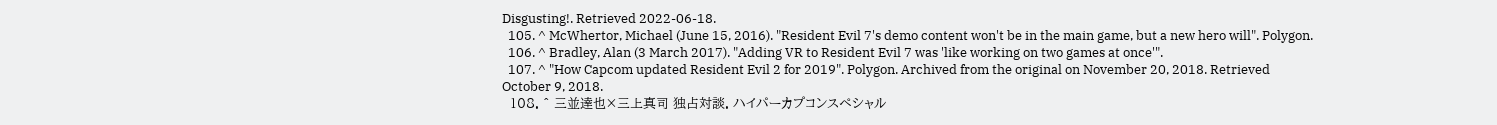Disgusting!. Retrieved 2022-06-18.
  105. ^ McWhertor, Michael (June 15, 2016). "Resident Evil 7's demo content won't be in the main game, but a new hero will". Polygon.
  106. ^ Bradley, Alan (3 March 2017). "Adding VR to Resident Evil 7 was 'like working on two games at once'".
  107. ^ "How Capcom updated Resident Evil 2 for 2019". Polygon. Archived from the original on November 20, 2018. Retrieved October 9, 2018.
  108. ^ 三並達也×三上真司 独占対談. ハイパーカプコンスペシャル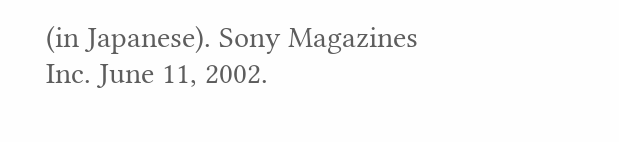(in Japanese). Sony Magazines Inc. June 11, 2002.